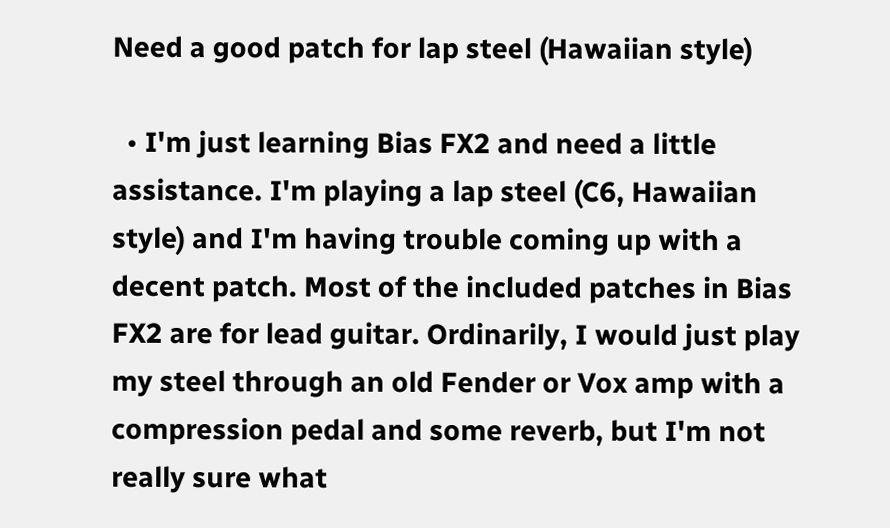Need a good patch for lap steel (Hawaiian style)

  • I'm just learning Bias FX2 and need a little assistance. I'm playing a lap steel (C6, Hawaiian style) and I'm having trouble coming up with a decent patch. Most of the included patches in Bias FX2 are for lead guitar. Ordinarily, I would just play my steel through an old Fender or Vox amp with a compression pedal and some reverb, but I'm not really sure what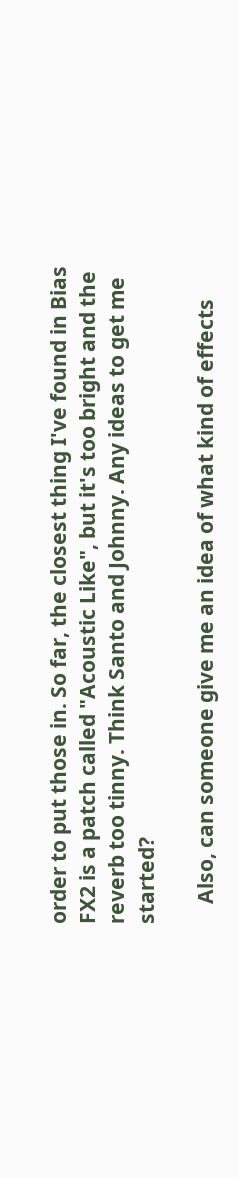order to put those in. So far, the closest thing I've found in Bias FX2 is a patch called "Acoustic Like", but it's too bright and the reverb too tinny. Think Santo and Johnny. Any ideas to get me started?

    Also, can someone give me an idea of what kind of effects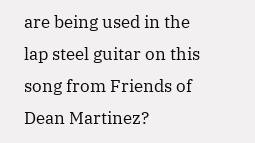are being used in the lap steel guitar on this song from Friends of Dean Martinez?